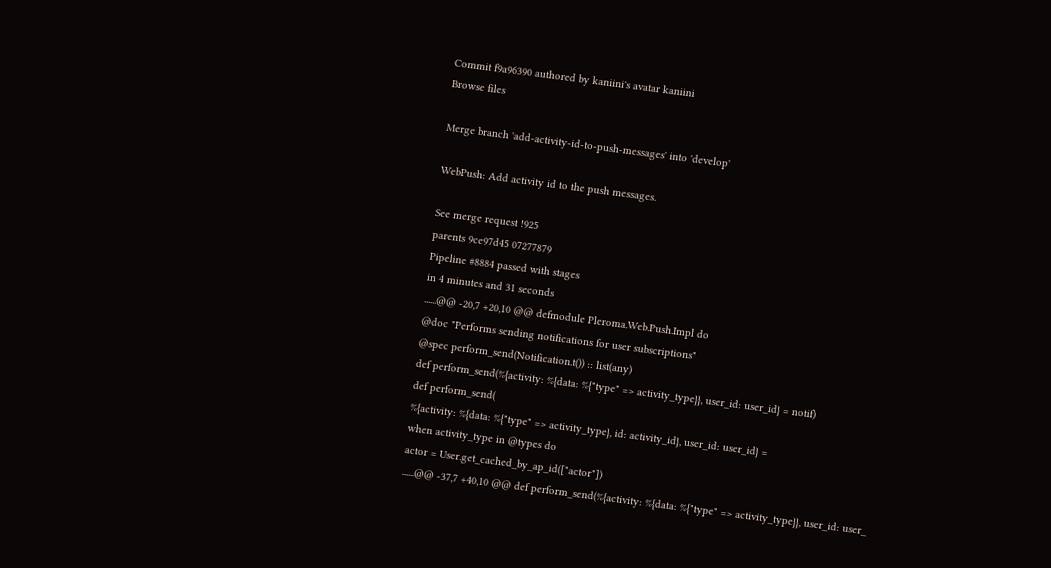Commit f9a96390 authored by kaniini's avatar kaniini
Browse files

Merge branch 'add-activity-id-to-push-messages' into 'develop'

WebPush: Add activity id to the push messages.

See merge request !925
parents 9ce97d45 07277879
Pipeline #8884 passed with stages
in 4 minutes and 31 seconds
......@@ -20,7 +20,10 @@ defmodule Pleroma.Web.Push.Impl do
@doc "Performs sending notifications for user subscriptions"
@spec perform_send(Notification.t()) :: list(any)
def perform_send(%{activity: %{data: %{"type" => activity_type}}, user_id: user_id} = notif)
def perform_send(
%{activity: %{data: %{"type" => activity_type}, id: activity_id}, user_id: user_id} =
when activity_type in @types do
actor = User.get_cached_by_ap_id(["actor"])
......@@ -37,7 +40,10 @@ def perform_send(%{activity: %{data: %{"type" => activity_type}}, user_id: user_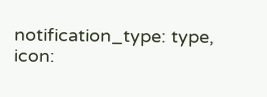notification_type: type,
icon: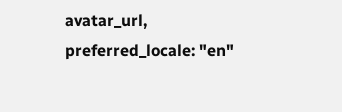avatar_url,
preferred_locale: "en"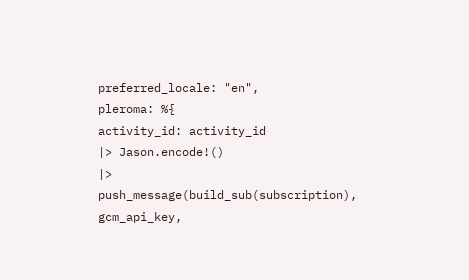preferred_locale: "en",
pleroma: %{
activity_id: activity_id
|> Jason.encode!()
|> push_message(build_sub(subscription), gcm_api_key,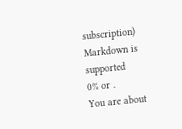subscription)
Markdown is supported
0% or .
You are about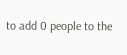to add 0 people to the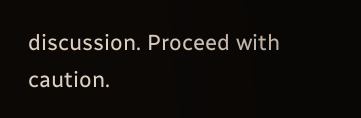discussion. Proceed with caution.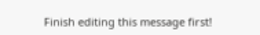Finish editing this message first!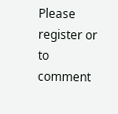Please register or to comment